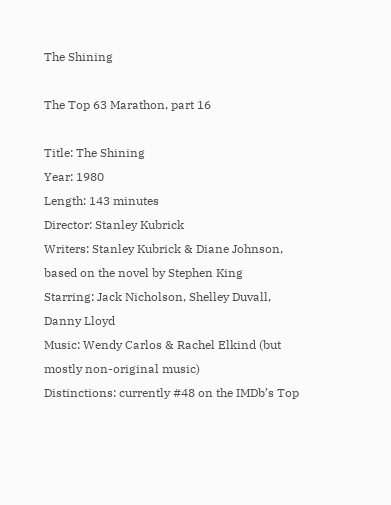The Shining

The Top 63 Marathon, part 16

Title: The Shining
Year: 1980
Length: 143 minutes
Director: Stanley Kubrick
Writers: Stanley Kubrick & Diane Johnson, based on the novel by Stephen King
Starring: Jack Nicholson, Shelley Duvall, Danny Lloyd
Music: Wendy Carlos & Rachel Elkind (but mostly non-original music)
Distinctions: currently #48 on the IMDb’s Top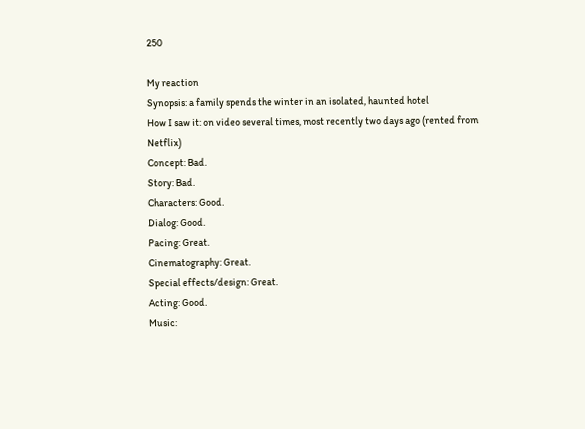250

My reaction
Synopsis: a family spends the winter in an isolated, haunted hotel
How I saw it: on video several times, most recently two days ago (rented from Netflix)
Concept: Bad.
Story: Bad.
Characters: Good.
Dialog: Good.
Pacing: Great.
Cinematography: Great.
Special effects/design: Great.
Acting: Good.
Music: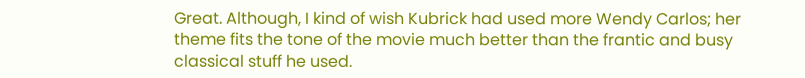Great. Although, I kind of wish Kubrick had used more Wendy Carlos; her theme fits the tone of the movie much better than the frantic and busy classical stuff he used.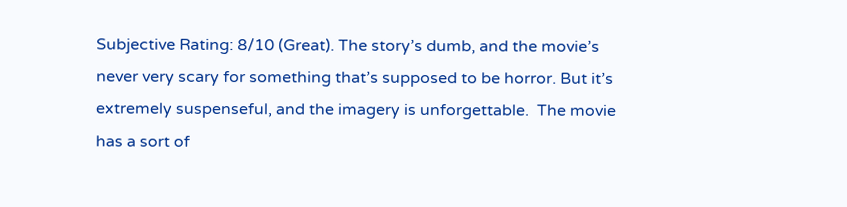Subjective Rating: 8/10 (Great). The story’s dumb, and the movie’s never very scary for something that’s supposed to be horror. But it’s extremely suspenseful, and the imagery is unforgettable.  The movie has a sort of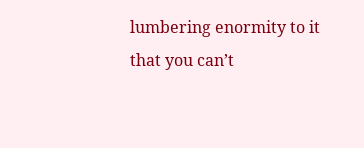lumbering enormity to it that you can’t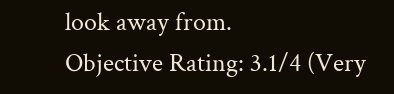look away from.
Objective Rating: 3.1/4 (Very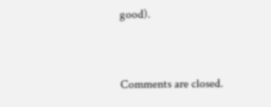good).


Comments are closed.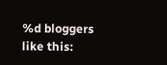%d bloggers like this: